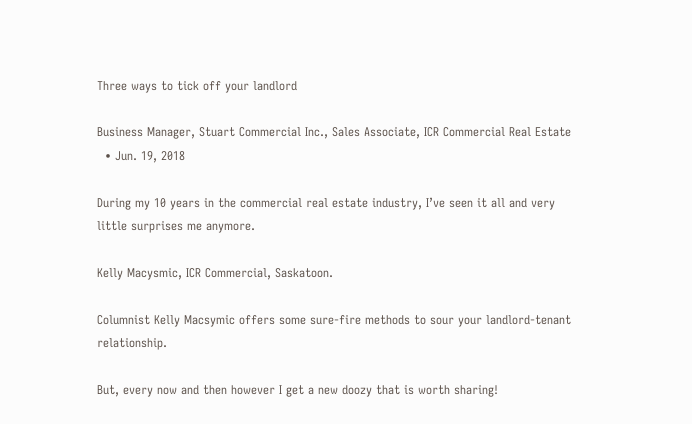Three ways to tick off your landlord

Business Manager, Stuart Commercial Inc., Sales Associate, ICR Commercial Real Estate
  • Jun. 19, 2018

During my 10 years in the commercial real estate industry, I’ve seen it all and very little surprises me anymore.

Kelly Macysmic, ICR Commercial, Saskatoon.

Columnist Kelly Macsymic offers some sure-fire methods to sour your landlord-tenant relationship.

But, every now and then however I get a new doozy that is worth sharing!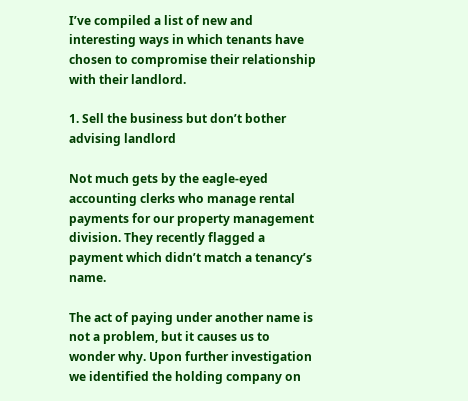I’ve compiled a list of new and interesting ways in which tenants have chosen to compromise their relationship with their landlord.

1. Sell the business but don’t bother advising landlord

Not much gets by the eagle-eyed accounting clerks who manage rental payments for our property management division. They recently flagged a payment which didn’t match a tenancy’s name.

The act of paying under another name is not a problem, but it causes us to wonder why. Upon further investigation we identified the holding company on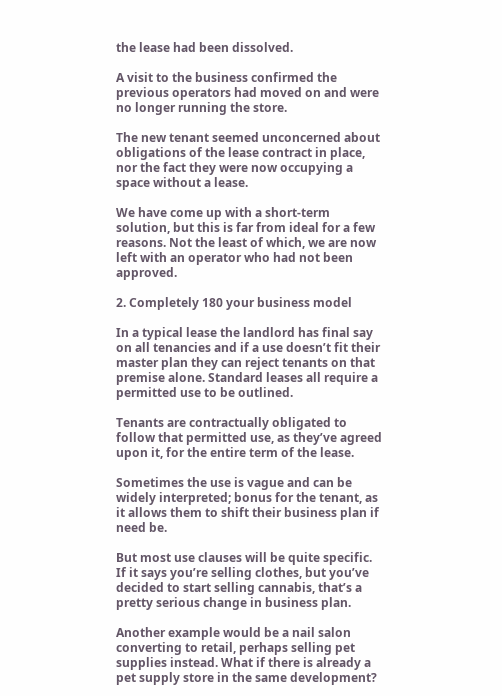the lease had been dissolved.

A visit to the business confirmed the previous operators had moved on and were no longer running the store.

The new tenant seemed unconcerned about obligations of the lease contract in place,  nor the fact they were now occupying a space without a lease.

We have come up with a short-term solution, but this is far from ideal for a few reasons. Not the least of which, we are now left with an operator who had not been approved.

2. Completely 180 your business model

In a typical lease the landlord has final say on all tenancies and if a use doesn’t fit their master plan they can reject tenants on that premise alone. Standard leases all require a permitted use to be outlined.

Tenants are contractually obligated to follow that permitted use, as they’ve agreed upon it, for the entire term of the lease.

Sometimes the use is vague and can be widely interpreted; bonus for the tenant, as it allows them to shift their business plan if need be.

But most use clauses will be quite specific. If it says you’re selling clothes, but you’ve decided to start selling cannabis, that’s a pretty serious change in business plan.

Another example would be a nail salon converting to retail, perhaps selling pet supplies instead. What if there is already a pet supply store in the same development?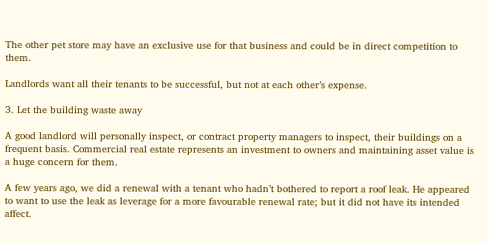The other pet store may have an exclusive use for that business and could be in direct competition to them.

Landlords want all their tenants to be successful, but not at each other’s expense.

3. Let the building waste away

A good landlord will personally inspect, or contract property managers to inspect, their buildings on a frequent basis. Commercial real estate represents an investment to owners and maintaining asset value is a huge concern for them.

A few years ago, we did a renewal with a tenant who hadn’t bothered to report a roof leak. He appeared to want to use the leak as leverage for a more favourable renewal rate; but it did not have its intended affect.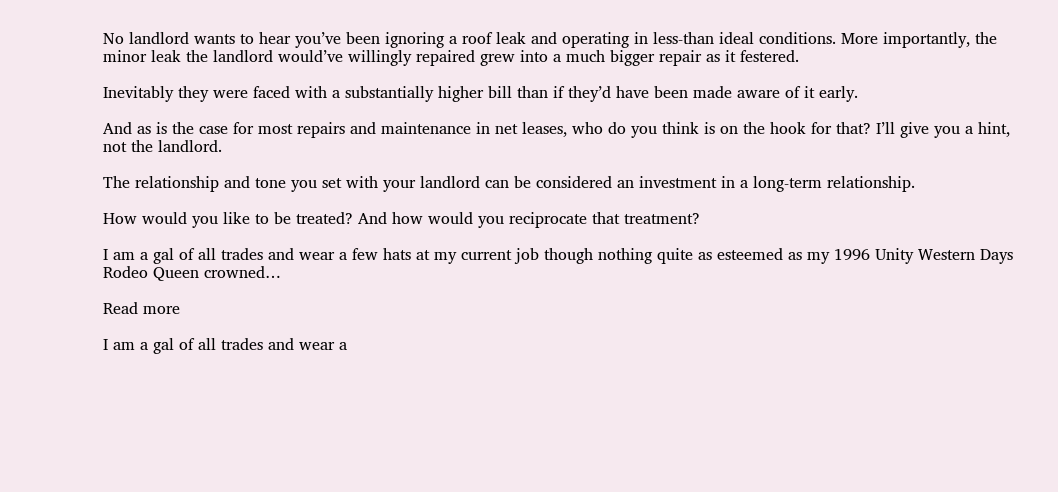No landlord wants to hear you’ve been ignoring a roof leak and operating in less-than ideal conditions. More importantly, the minor leak the landlord would’ve willingly repaired grew into a much bigger repair as it festered.

Inevitably they were faced with a substantially higher bill than if they’d have been made aware of it early.

And as is the case for most repairs and maintenance in net leases, who do you think is on the hook for that? I’ll give you a hint, not the landlord.

The relationship and tone you set with your landlord can be considered an investment in a long-term relationship.

How would you like to be treated? And how would you reciprocate that treatment?

I am a gal of all trades and wear a few hats at my current job though nothing quite as esteemed as my 1996 Unity Western Days Rodeo Queen crowned…

Read more

I am a gal of all trades and wear a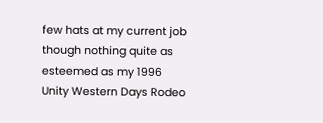few hats at my current job though nothing quite as esteemed as my 1996 Unity Western Days Rodeo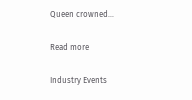Queen crowned…

Read more

Industry Events